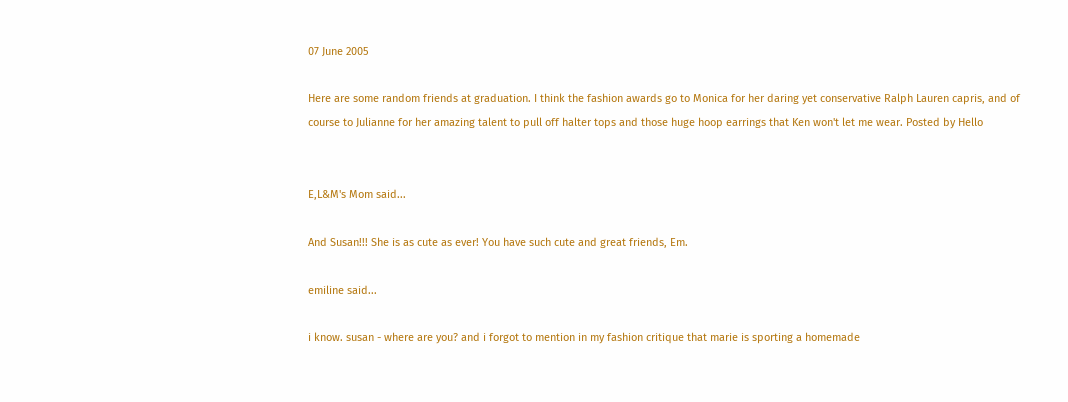07 June 2005

Here are some random friends at graduation. I think the fashion awards go to Monica for her daring yet conservative Ralph Lauren capris, and of course to Julianne for her amazing talent to pull off halter tops and those huge hoop earrings that Ken won't let me wear. Posted by Hello


E,L&M's Mom said...

And Susan!!! She is as cute as ever! You have such cute and great friends, Em.

emiline said...

i know. susan - where are you? and i forgot to mention in my fashion critique that marie is sporting a homemade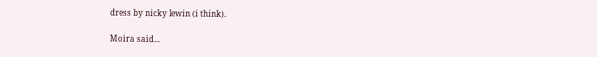dress by nicky lewin (i think).

Moira said...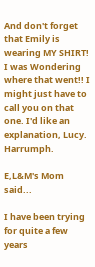And don't forget that Emily is wearing MY SHIRT! I was Wondering where that went!! I might just have to call you on that one. I'd like an explanation, Lucy. Harrumph.

E,L&M's Mom said...

I have been trying for quite a few years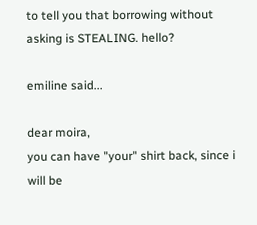to tell you that borrowing without asking is STEALING. hello?

emiline said...

dear moira,
you can have "your" shirt back, since i will be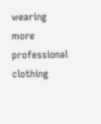wearing more professional clothing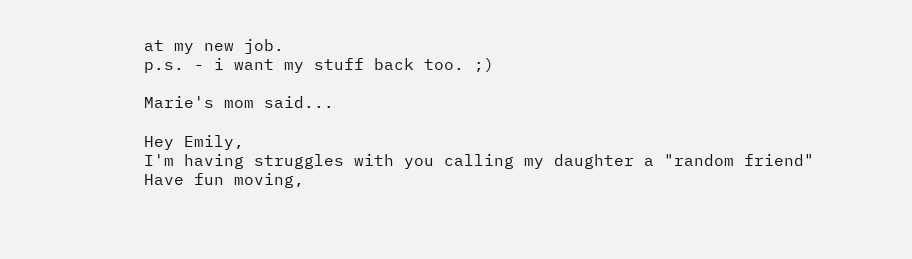at my new job.
p.s. - i want my stuff back too. ;)

Marie's mom said...

Hey Emily,
I'm having struggles with you calling my daughter a "random friend"
Have fun moving,